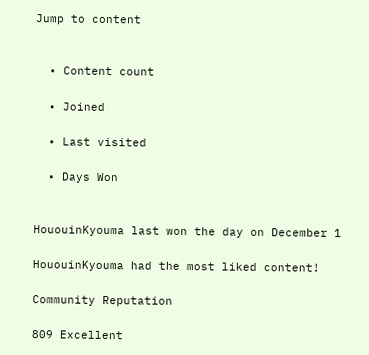Jump to content


  • Content count

  • Joined

  • Last visited

  • Days Won


HououinKyouma last won the day on December 1

HououinKyouma had the most liked content!

Community Reputation

809 Excellent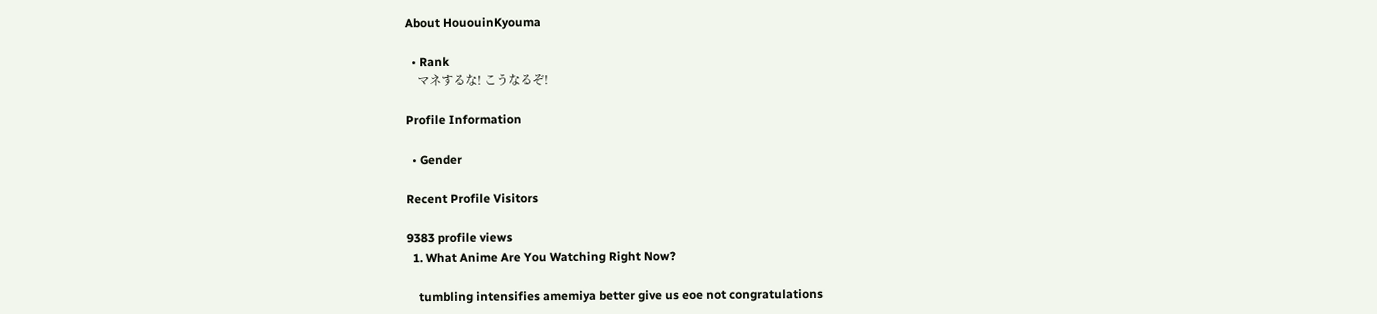About HououinKyouma

  • Rank
    マネするな! こうなるぞ!

Profile Information

  • Gender

Recent Profile Visitors

9383 profile views
  1. What Anime Are You Watching Right Now?

    tumbling intensifies amemiya better give us eoe not congratulations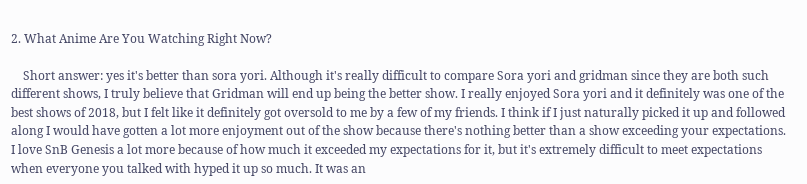2. What Anime Are You Watching Right Now?

    Short answer: yes it's better than sora yori. Although it's really difficult to compare Sora yori and gridman since they are both such different shows, I truly believe that Gridman will end up being the better show. I really enjoyed Sora yori and it definitely was one of the best shows of 2018, but I felt like it definitely got oversold to me by a few of my friends. I think if I just naturally picked it up and followed along I would have gotten a lot more enjoyment out of the show because there's nothing better than a show exceeding your expectations. I love SnB Genesis a lot more because of how much it exceeded my expectations for it, but it's extremely difficult to meet expectations when everyone you talked with hyped it up so much. It was an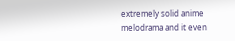extremely solid anime melodrama and it even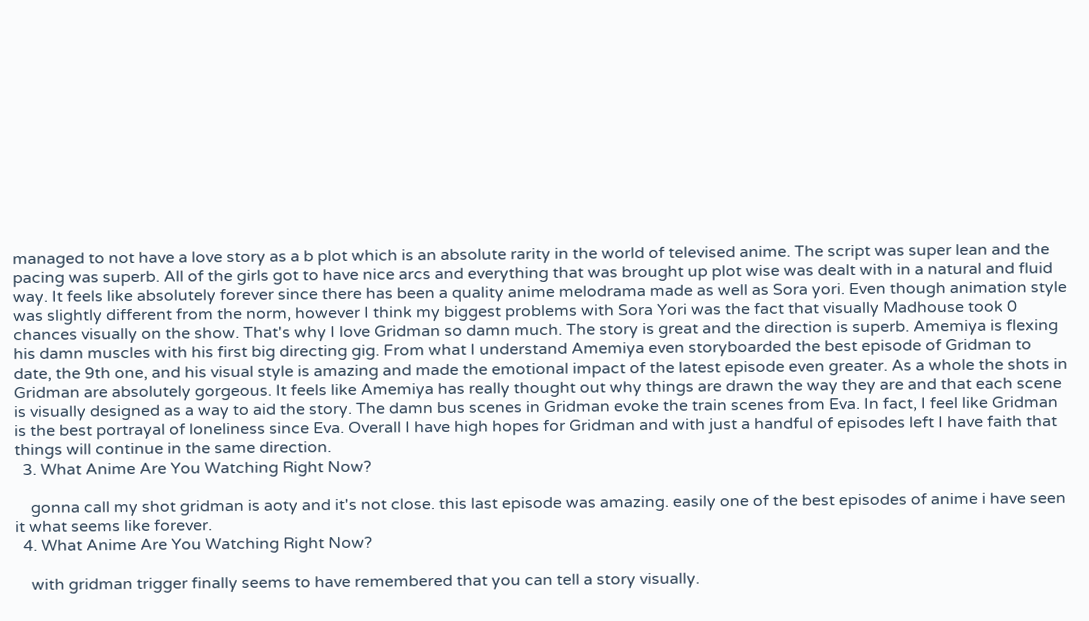managed to not have a love story as a b plot which is an absolute rarity in the world of televised anime. The script was super lean and the pacing was superb. All of the girls got to have nice arcs and everything that was brought up plot wise was dealt with in a natural and fluid way. It feels like absolutely forever since there has been a quality anime melodrama made as well as Sora yori. Even though animation style was slightly different from the norm, however I think my biggest problems with Sora Yori was the fact that visually Madhouse took 0 chances visually on the show. That's why I love Gridman so damn much. The story is great and the direction is superb. Amemiya is flexing his damn muscles with his first big directing gig. From what I understand Amemiya even storyboarded the best episode of Gridman to date, the 9th one, and his visual style is amazing and made the emotional impact of the latest episode even greater. As a whole the shots in Gridman are absolutely gorgeous. It feels like Amemiya has really thought out why things are drawn the way they are and that each scene is visually designed as a way to aid the story. The damn bus scenes in Gridman evoke the train scenes from Eva. In fact, I feel like Gridman is the best portrayal of loneliness since Eva. Overall I have high hopes for Gridman and with just a handful of episodes left I have faith that things will continue in the same direction.
  3. What Anime Are You Watching Right Now?

    gonna call my shot gridman is aoty and it's not close. this last episode was amazing. easily one of the best episodes of anime i have seen it what seems like forever.
  4. What Anime Are You Watching Right Now?

    with gridman trigger finally seems to have remembered that you can tell a story visually.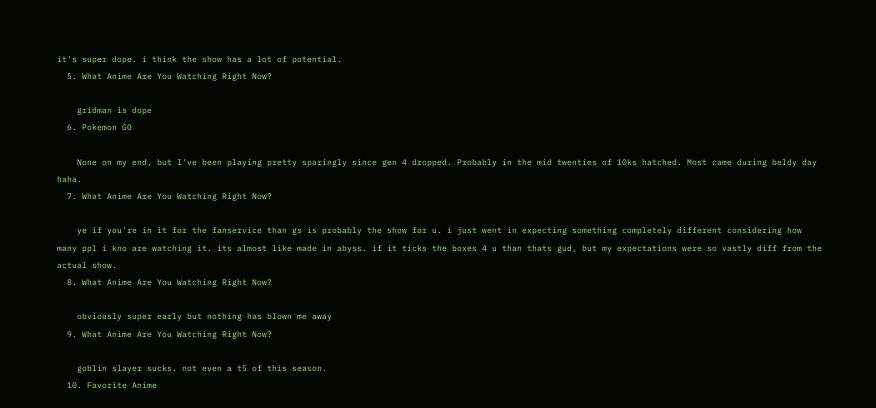it's super dope. i think the show has a lot of potential.
  5. What Anime Are You Watching Right Now?

    gridman is dope
  6. Pokemon GO

    None on my end, but I've been playing pretty sparingly since gen 4 dropped. Probably in the mid twenties of 10ks hatched. Most came during beldy day haha.
  7. What Anime Are You Watching Right Now?

    ye if you're in it for the fanservice than gs is probably the show for u. i just went in expecting something completely different considering how many ppl i kno are watching it. its almost like made in abyss. if it ticks the boxes 4 u than thats gud, but my expectations were so vastly diff from the actual show.
  8. What Anime Are You Watching Right Now?

    obviously super early but nothing has blown me away
  9. What Anime Are You Watching Right Now?

    goblin slayer sucks. not even a t5 of this season.
  10. Favorite Anime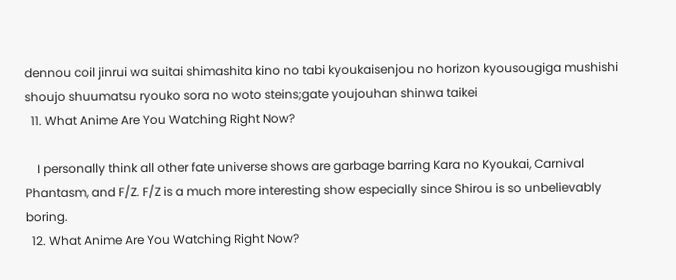dennou coil jinrui wa suitai shimashita kino no tabi kyoukaisenjou no horizon kyousougiga mushishi shoujo shuumatsu ryouko sora no woto steins;gate youjouhan shinwa taikei
  11. What Anime Are You Watching Right Now?

    I personally think all other fate universe shows are garbage barring Kara no Kyoukai, Carnival Phantasm, and F/Z. F/Z is a much more interesting show especially since Shirou is so unbelievably boring.
  12. What Anime Are You Watching Right Now?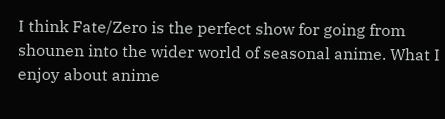I think Fate/Zero is the perfect show for going from shounen into the wider world of seasonal anime. What I enjoy about anime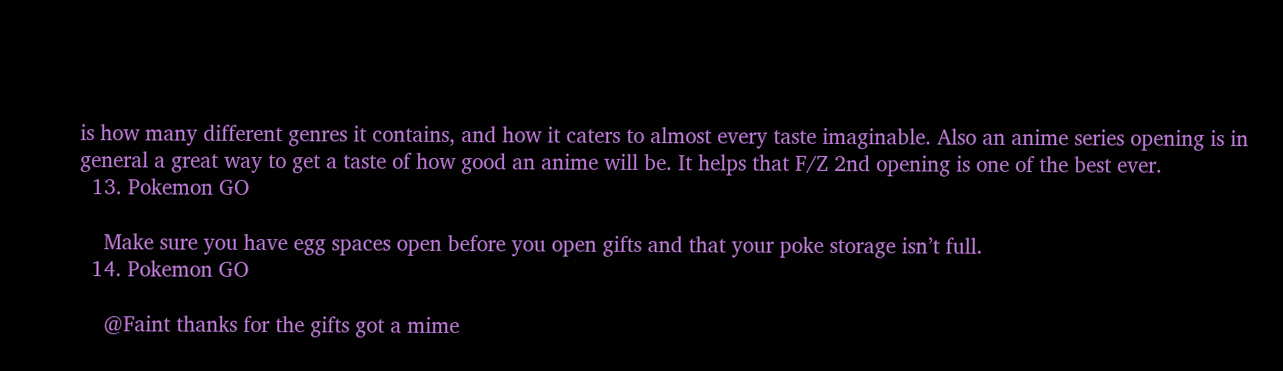is how many different genres it contains, and how it caters to almost every taste imaginable. Also an anime series opening is in general a great way to get a taste of how good an anime will be. It helps that F/Z 2nd opening is one of the best ever.
  13. Pokemon GO

    Make sure you have egg spaces open before you open gifts and that your poke storage isn’t full.
  14. Pokemon GO

    @Faint thanks for the gifts got a mime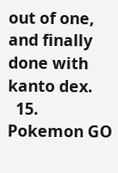out of one, and finally done with kanto dex.
  15. Pokemon GO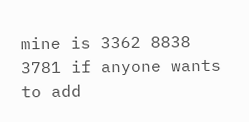mine is 3362 8838 3781 if anyone wants to add